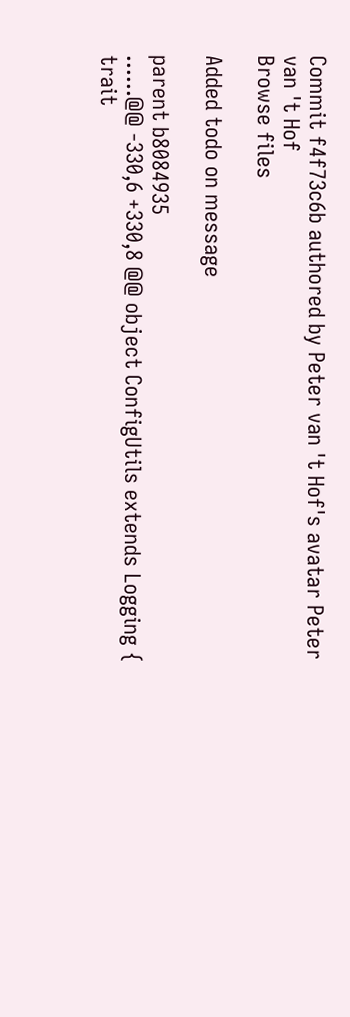Commit f4f73c6b authored by Peter van 't Hof's avatar Peter van 't Hof
Browse files

Added todo on message

parent b8084935
......@@ -330,6 +330,8 @@ object ConfigUtils extends Logging {
trait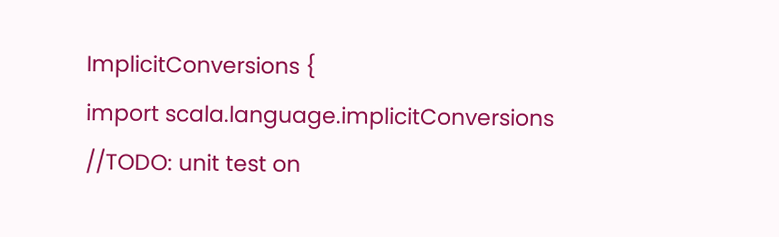ImplicitConversions {
import scala.language.implicitConversions
//TODO: unit test on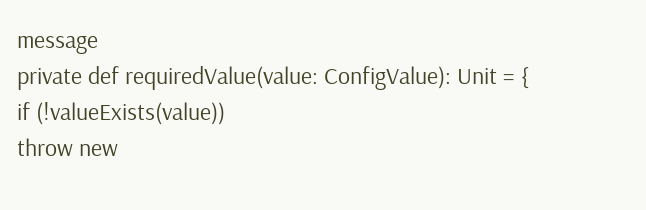message
private def requiredValue(value: ConfigValue): Unit = {
if (!valueExists(value))
throw new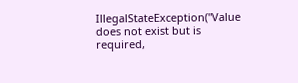IllegalStateException("Value does not exist but is required,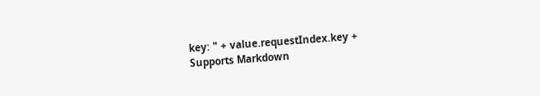key: " + value.requestIndex.key +
Supports Markdown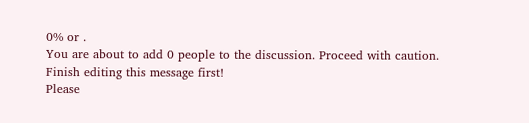0% or .
You are about to add 0 people to the discussion. Proceed with caution.
Finish editing this message first!
Please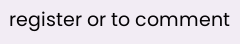register or to comment